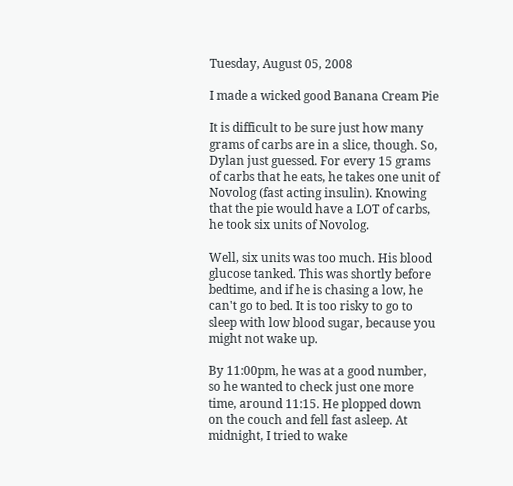Tuesday, August 05, 2008

I made a wicked good Banana Cream Pie

It is difficult to be sure just how many grams of carbs are in a slice, though. So, Dylan just guessed. For every 15 grams of carbs that he eats, he takes one unit of Novolog (fast acting insulin). Knowing that the pie would have a LOT of carbs, he took six units of Novolog.

Well, six units was too much. His blood glucose tanked. This was shortly before bedtime, and if he is chasing a low, he can't go to bed. It is too risky to go to sleep with low blood sugar, because you might not wake up.

By 11:00pm, he was at a good number, so he wanted to check just one more time, around 11:15. He plopped down on the couch and fell fast asleep. At midnight, I tried to wake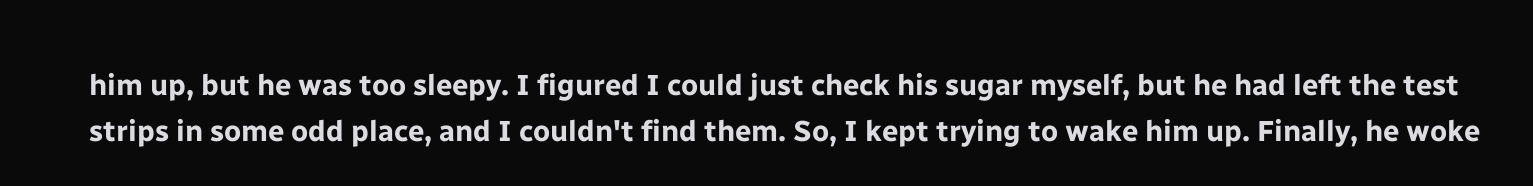him up, but he was too sleepy. I figured I could just check his sugar myself, but he had left the test strips in some odd place, and I couldn't find them. So, I kept trying to wake him up. Finally, he woke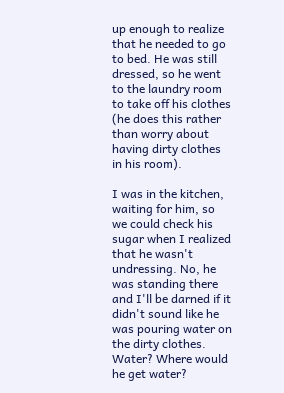up enough to realize that he needed to go to bed. He was still dressed, so he went to the laundry room to take off his clothes (he does this rather than worry about having dirty clothes in his room).

I was in the kitchen, waiting for him, so we could check his sugar when I realized that he wasn't undressing. No, he was standing there and I'll be darned if it didn't sound like he was pouring water on the dirty clothes. Water? Where would he get water?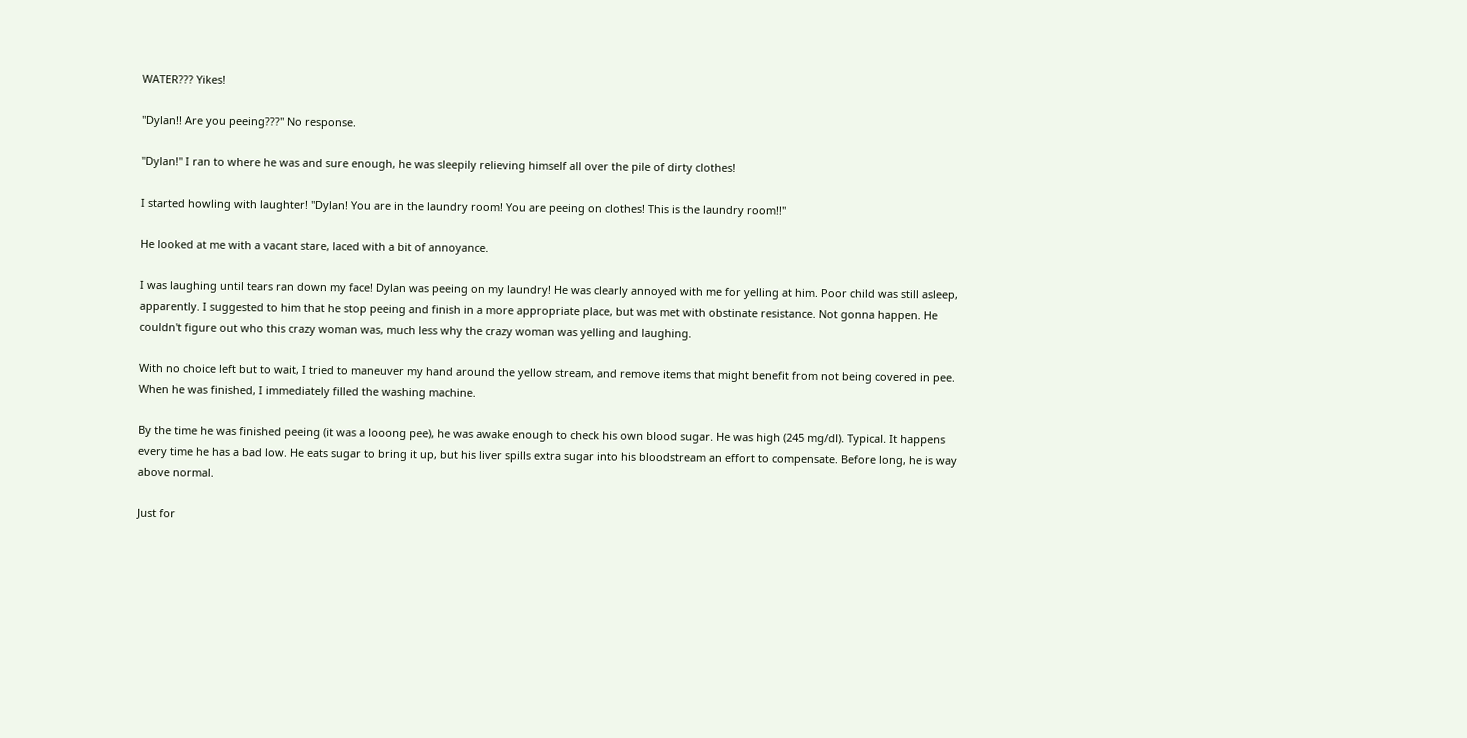WATER??? Yikes!

"Dylan!! Are you peeing???" No response.

"Dylan!" I ran to where he was and sure enough, he was sleepily relieving himself all over the pile of dirty clothes!

I started howling with laughter! "Dylan! You are in the laundry room! You are peeing on clothes! This is the laundry room!!"

He looked at me with a vacant stare, laced with a bit of annoyance.

I was laughing until tears ran down my face! Dylan was peeing on my laundry! He was clearly annoyed with me for yelling at him. Poor child was still asleep, apparently. I suggested to him that he stop peeing and finish in a more appropriate place, but was met with obstinate resistance. Not gonna happen. He couldn't figure out who this crazy woman was, much less why the crazy woman was yelling and laughing.

With no choice left but to wait, I tried to maneuver my hand around the yellow stream, and remove items that might benefit from not being covered in pee. When he was finished, I immediately filled the washing machine.

By the time he was finished peeing (it was a looong pee), he was awake enough to check his own blood sugar. He was high (245 mg/dl). Typical. It happens every time he has a bad low. He eats sugar to bring it up, but his liver spills extra sugar into his bloodstream an effort to compensate. Before long, he is way above normal.

Just for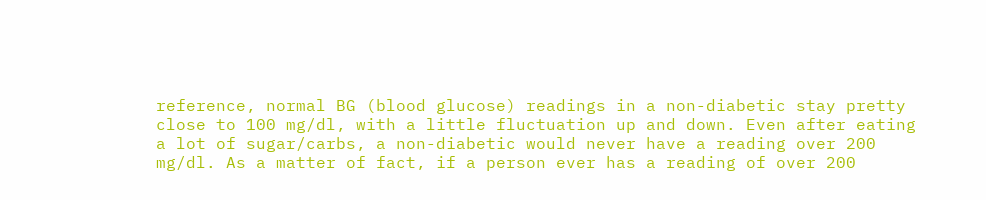reference, normal BG (blood glucose) readings in a non-diabetic stay pretty close to 100 mg/dl, with a little fluctuation up and down. Even after eating a lot of sugar/carbs, a non-diabetic would never have a reading over 200 mg/dl. As a matter of fact, if a person ever has a reading of over 200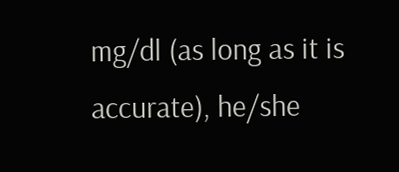mg/dl (as long as it is accurate), he/she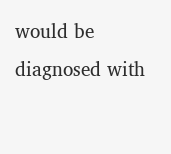would be diagnosed with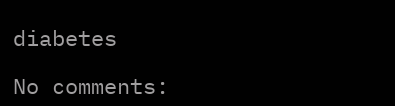diabetes

No comments: